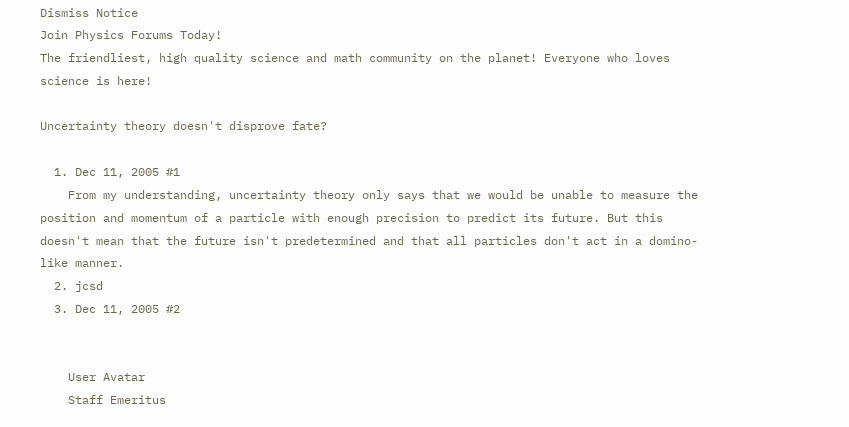Dismiss Notice
Join Physics Forums Today!
The friendliest, high quality science and math community on the planet! Everyone who loves science is here!

Uncertainty theory doesn't disprove fate?

  1. Dec 11, 2005 #1
    From my understanding, uncertainty theory only says that we would be unable to measure the position and momentum of a particle with enough precision to predict its future. But this doesn't mean that the future isn't predetermined and that all particles don't act in a domino-like manner.
  2. jcsd
  3. Dec 11, 2005 #2


    User Avatar
    Staff Emeritus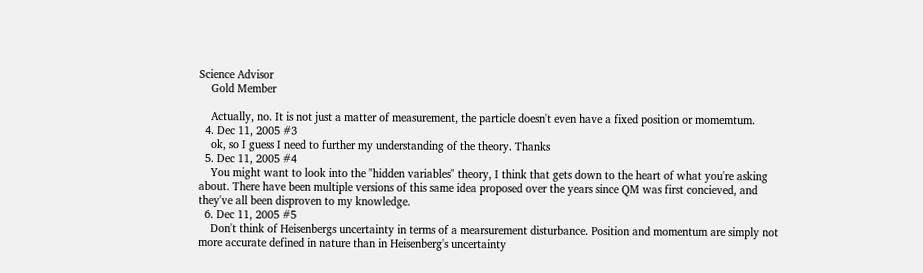Science Advisor
    Gold Member

    Actually, no. It is not just a matter of measurement, the particle doesn't even have a fixed position or momemtum.
  4. Dec 11, 2005 #3
    ok, so I guess I need to further my understanding of the theory. Thanks
  5. Dec 11, 2005 #4
    You might want to look into the "hidden variables" theory, I think that gets down to the heart of what you're asking about. There have been multiple versions of this same idea proposed over the years since QM was first concieved, and they've all been disproven to my knowledge.
  6. Dec 11, 2005 #5
    Don't think of Heisenbergs uncertainty in terms of a mearsurement disturbance. Position and momentum are simply not more accurate defined in nature than in Heisenberg's uncertainty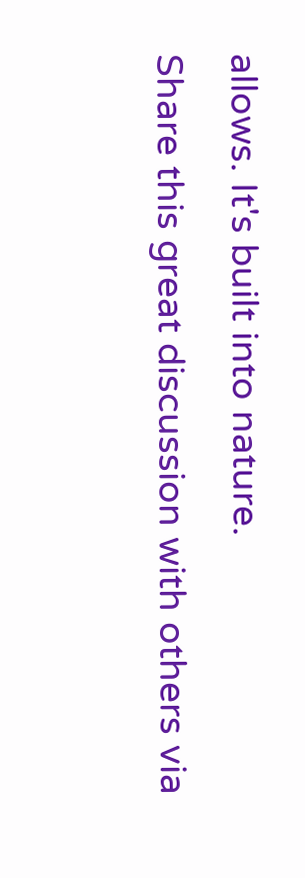allows. It's built into nature.
Share this great discussion with others via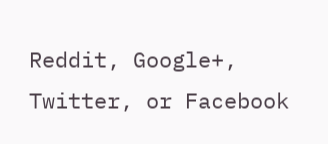Reddit, Google+, Twitter, or Facebook